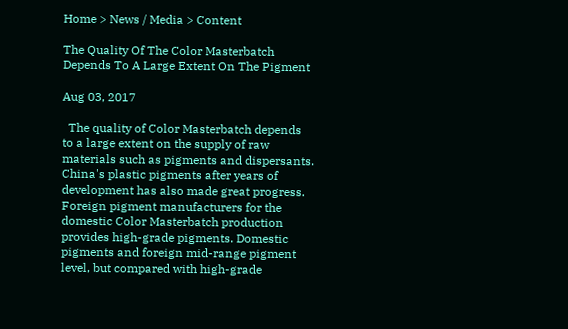Home > News / Media > Content

The Quality Of The Color Masterbatch Depends To A Large Extent On The Pigment

Aug 03, 2017

  The quality of Color Masterbatch depends to a large extent on the supply of raw materials such as pigments and dispersants. China's plastic pigments after years of development has also made great progress. Foreign pigment manufacturers for the domestic Color Masterbatch production provides high-grade pigments. Domestic pigments and foreign mid-range pigment level, but compared with high-grade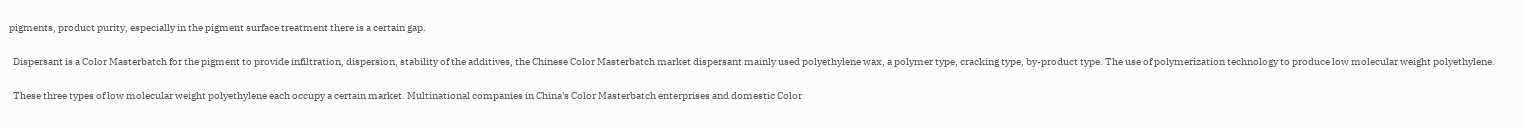pigments, product purity, especially in the pigment surface treatment there is a certain gap.

  Dispersant is a Color Masterbatch for the pigment to provide infiltration, dispersion, stability of the additives, the Chinese Color Masterbatch market dispersant mainly used polyethylene wax, a polymer type, cracking type, by-product type. The use of polymerization technology to produce low molecular weight polyethylene.

  These three types of low molecular weight polyethylene each occupy a certain market. Multinational companies in China's Color Masterbatch enterprises and domestic Color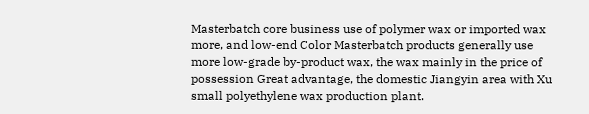Masterbatch core business use of polymer wax or imported wax more, and low-end Color Masterbatch products generally use more low-grade by-product wax, the wax mainly in the price of possession Great advantage, the domestic Jiangyin area with Xu small polyethylene wax production plant.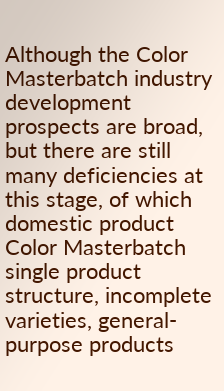Although the Color Masterbatch industry development prospects are broad, but there are still many deficiencies at this stage, of which domestic product Color Masterbatch single product structure, incomplete varieties, general-purpose products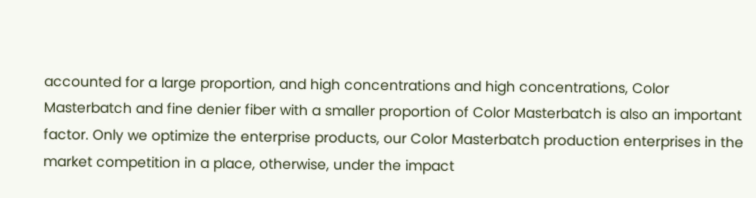accounted for a large proportion, and high concentrations and high concentrations, Color Masterbatch and fine denier fiber with a smaller proportion of Color Masterbatch is also an important factor. Only we optimize the enterprise products, our Color Masterbatch production enterprises in the market competition in a place, otherwise, under the impact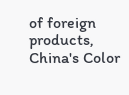of foreign products, China's Color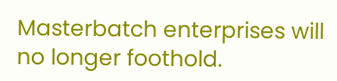Masterbatch enterprises will no longer foothold.